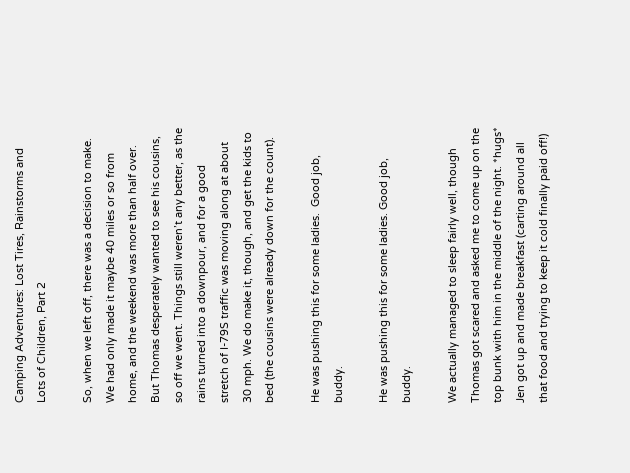Camping Adventures: Lost Tires, Rainstorms and Lots of Children, Part 2

So, when we left off, there was a decision to make. We had only made it maybe 40 miles or so from home, and the weekend was more than half over. But Thomas desperately wanted to see his cousins, so off we went. Things still weren’t any better, as the rains turned into a downpour, and for a good stretch of I-79S traffic was moving along at about 30 mph. We do make it, though, and get the kids to bed (the cousins were already down for the count).

He was pushing this for some ladies.  Good job, buddy.

He was pushing this for some ladies. Good job, buddy.

We actually managed to sleep fairly well, though Thomas got scared and asked me to come up on the top bunk with him in the middle of the night. *hugs* Jen got up and made breakfast (carting around all that food and trying to keep it cold finally paid off!)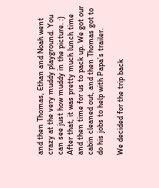and then Thomas, Ethan and Noah went crazy at the very muddy playground. You can see just how muddy in the picture. :) After that, it was pretty much lunch time and then time for us to pack up. We got our cabin cleaned out, and then Thomas got to do his jobs to help with Papa’s trailer.

We decided for the trip back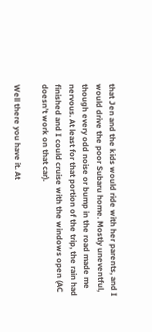that Jen and the kids would ride with her parents, and I would drive the poor Subaru home. Mostly uneventful, though every odd noise or bump in the road made me nervous. At least for that portion of the trip, the rain had finished and I could cruise with the windows open (AC doesn’t work on that car).

Well there you have it. At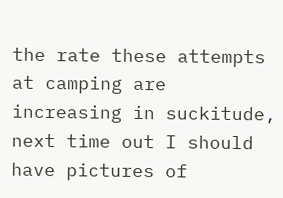the rate these attempts at camping are increasing in suckitude, next time out I should have pictures of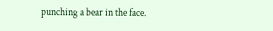punching a bear in the face.